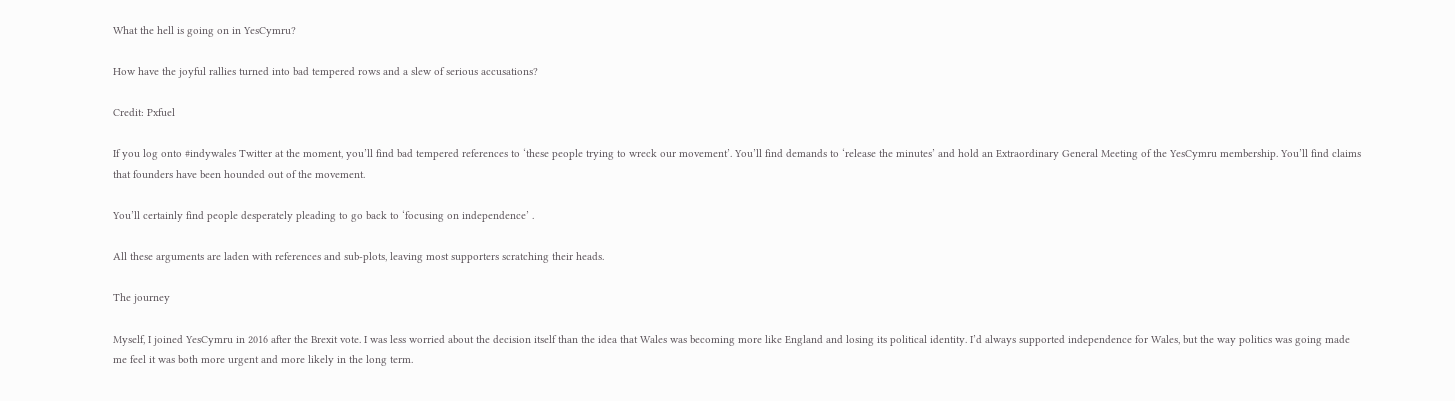What the hell is going on in YesCymru?

How have the joyful rallies turned into bad tempered rows and a slew of serious accusations?

Credit: Pxfuel

If you log onto #indywales Twitter at the moment, you’ll find bad tempered references to ‘these people trying to wreck our movement’. You’ll find demands to ‘release the minutes’ and hold an Extraordinary General Meeting of the YesCymru membership. You’ll find claims that founders have been hounded out of the movement.

You’ll certainly find people desperately pleading to go back to ‘focusing on independence’ .

All these arguments are laden with references and sub-plots, leaving most supporters scratching their heads.

The journey

Myself, I joined YesCymru in 2016 after the Brexit vote. I was less worried about the decision itself than the idea that Wales was becoming more like England and losing its political identity. I’d always supported independence for Wales, but the way politics was going made me feel it was both more urgent and more likely in the long term.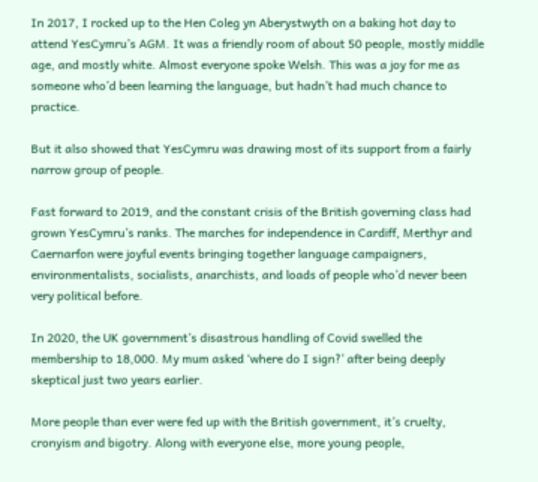In 2017, I rocked up to the Hen Coleg yn Aberystwyth on a baking hot day to attend YesCymru’s AGM. It was a friendly room of about 50 people, mostly middle age, and mostly white. Almost everyone spoke Welsh. This was a joy for me as someone who’d been learning the language, but hadn’t had much chance to practice.

But it also showed that YesCymru was drawing most of its support from a fairly narrow group of people.

Fast forward to 2019, and the constant crisis of the British governing class had grown YesCymru’s ranks. The marches for independence in Cardiff, Merthyr and Caernarfon were joyful events bringing together language campaigners, environmentalists, socialists, anarchists, and loads of people who’d never been very political before.

In 2020, the UK government’s disastrous handling of Covid swelled the membership to 18,000. My mum asked ‘where do I sign?’ after being deeply skeptical just two years earlier.

More people than ever were fed up with the British government, it’s cruelty, cronyism and bigotry. Along with everyone else, more young people,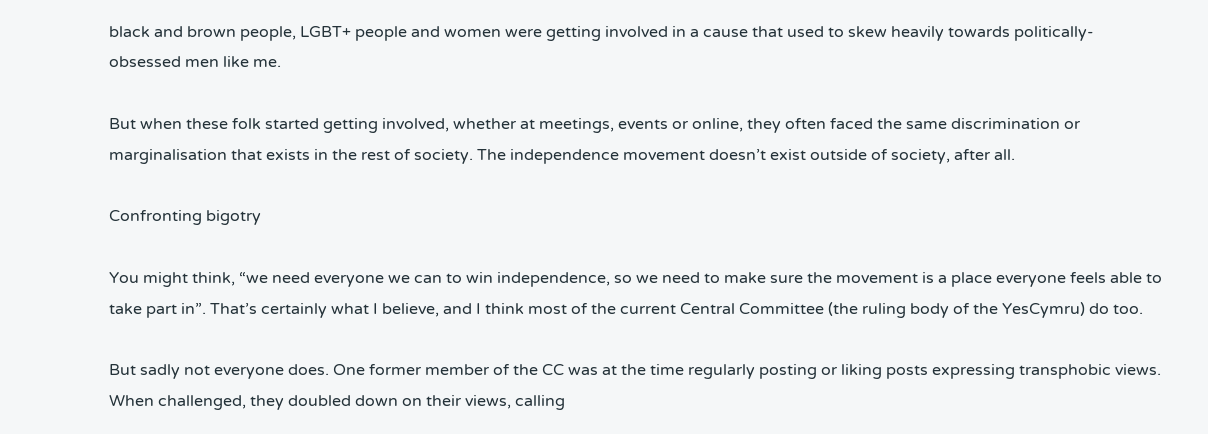black and brown people, LGBT+ people and women were getting involved in a cause that used to skew heavily towards politically-obsessed men like me.

But when these folk started getting involved, whether at meetings, events or online, they often faced the same discrimination or marginalisation that exists in the rest of society. The independence movement doesn’t exist outside of society, after all.

Confronting bigotry

You might think, “we need everyone we can to win independence, so we need to make sure the movement is a place everyone feels able to take part in”. That’s certainly what I believe, and I think most of the current Central Committee (the ruling body of the YesCymru) do too.

But sadly not everyone does. One former member of the CC was at the time regularly posting or liking posts expressing transphobic views. When challenged, they doubled down on their views, calling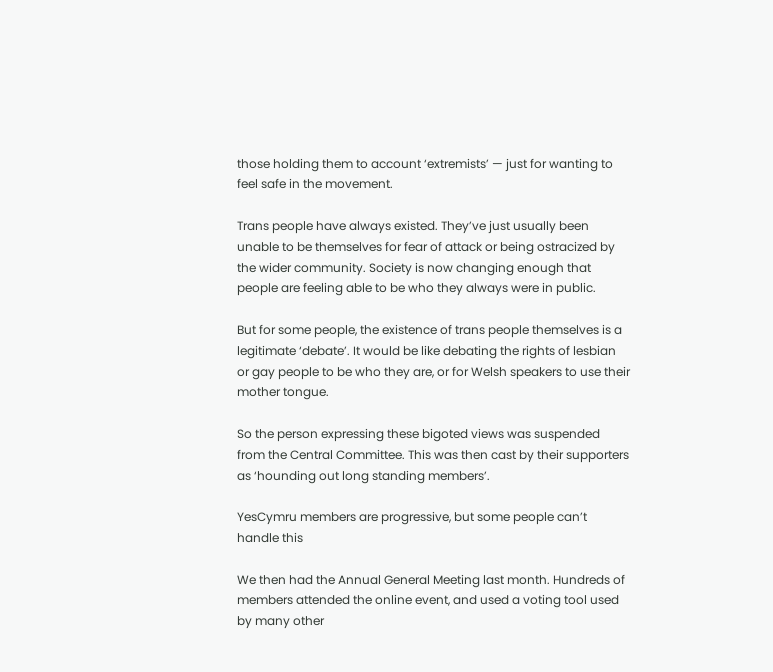those holding them to account ‘extremists’ — just for wanting to feel safe in the movement.

Trans people have always existed. They’ve just usually been unable to be themselves for fear of attack or being ostracized by the wider community. Society is now changing enough that people are feeling able to be who they always were in public.

But for some people, the existence of trans people themselves is a legitimate ‘debate’. It would be like debating the rights of lesbian or gay people to be who they are, or for Welsh speakers to use their mother tongue.

So the person expressing these bigoted views was suspended from the Central Committee. This was then cast by their supporters as ‘hounding out long standing members’.

YesCymru members are progressive, but some people can’t handle this

We then had the Annual General Meeting last month. Hundreds of members attended the online event, and used a voting tool used by many other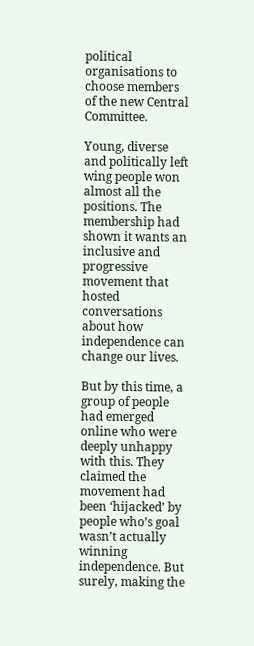political organisations to choose members of the new Central Committee.

Young, diverse and politically left wing people won almost all the positions. The membership had shown it wants an inclusive and progressive movement that hosted conversations about how independence can change our lives.

But by this time, a group of people had emerged online who were deeply unhappy with this. They claimed the movement had been ‘hijacked’ by people who’s goal wasn’t actually winning independence. But surely, making the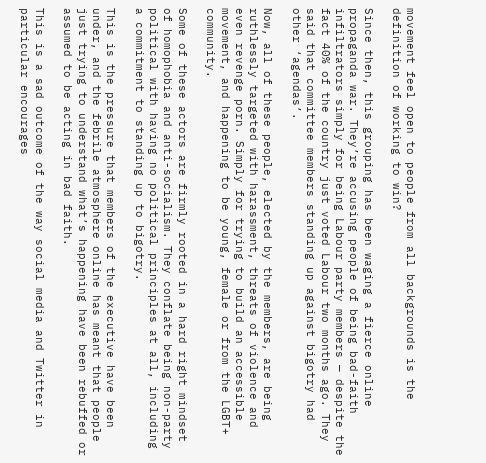movement feel open to people from all backgrounds is the definition of working to win?

Since then, this grouping has been waging a fierce online propaganda war. They’re accusing people of being bad-faith infiltrators simply for being Labour party members — despite the fact 40% of the country just voted Labour two months ago. They said that committee members standing up against bigotry had other ‘agendas’.

Now, all of these people, elected by the members, are being ruthlessly targeted with harassment, threats of violence and even revenge porn. Simply for trying to build an accessible movement, and happening to be young, female or from the LGBT+ community.

Some of these actors are firmly rooted in a hard right mindset of homophobia and anti-socialism. They conflate being non-party political with having no political principles at all, including a commitment to standing up to bigotry.

This is the pressure that members of the executive have been under, and the febrile atmosphere online has meant that people just trying to understand what’s happening have been rebuffed or assumed to be acting in bad faith.

This is a sad outcome of the way social media and Twitter in particular encourages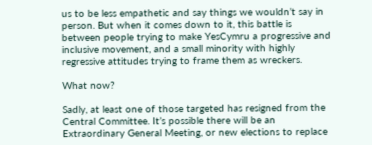us to be less empathetic and say things we wouldn’t say in person. But when it comes down to it, this battle is between people trying to make YesCymru a progressive and inclusive movement, and a small minority with highly regressive attitudes trying to frame them as wreckers.

What now?

Sadly, at least one of those targeted has resigned from the Central Committee. It’s possible there will be an Extraordinary General Meeting, or new elections to replace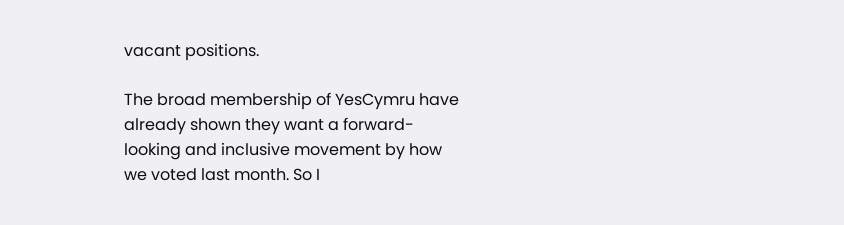vacant positions.

The broad membership of YesCymru have already shown they want a forward-looking and inclusive movement by how we voted last month. So I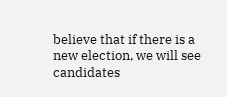believe that if there is a new election, we will see candidates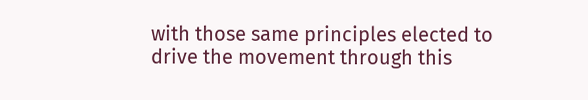with those same principles elected to drive the movement through this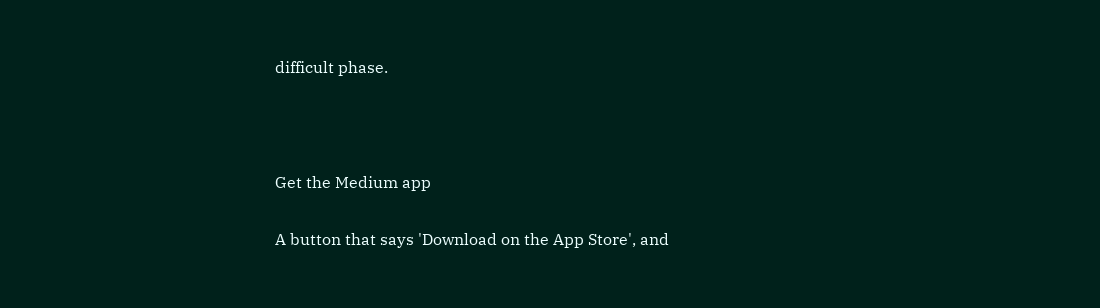difficult phase.



Get the Medium app

A button that says 'Download on the App Store', and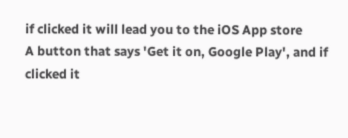if clicked it will lead you to the iOS App store
A button that says 'Get it on, Google Play', and if clicked it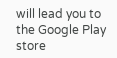will lead you to the Google Play store